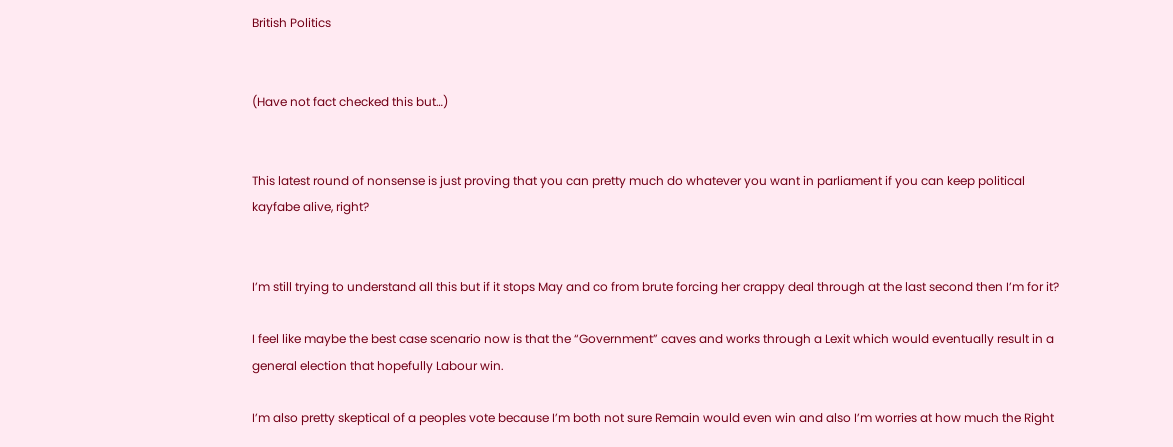British Politics


(Have not fact checked this but…)


This latest round of nonsense is just proving that you can pretty much do whatever you want in parliament if you can keep political kayfabe alive, right?


I’m still trying to understand all this but if it stops May and co from brute forcing her crappy deal through at the last second then I’m for it?

I feel like maybe the best case scenario now is that the “Government” caves and works through a Lexit which would eventually result in a general election that hopefully Labour win.

I’m also pretty skeptical of a peoples vote because I’m both not sure Remain would even win and also I’m worries at how much the Right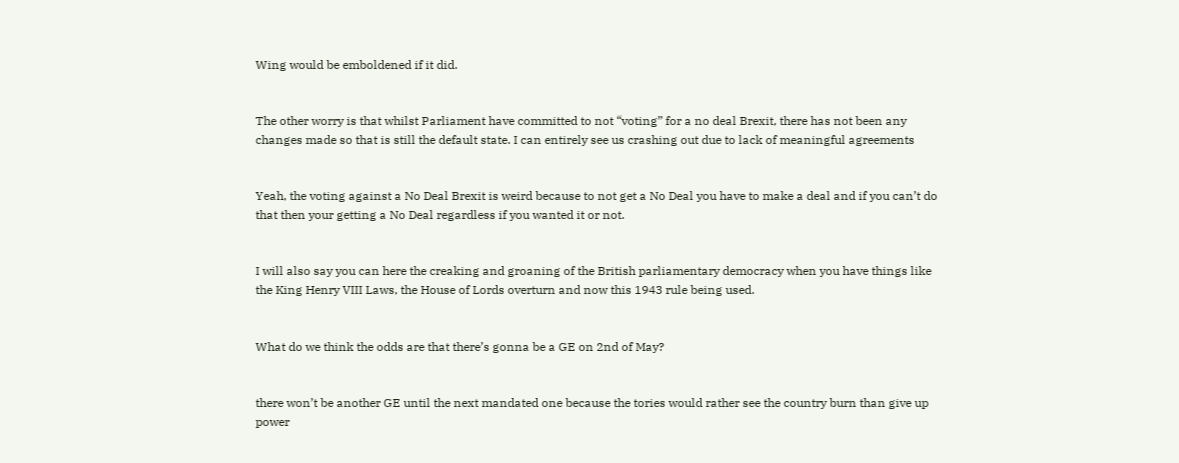Wing would be emboldened if it did.


The other worry is that whilst Parliament have committed to not “voting” for a no deal Brexit, there has not been any changes made so that is still the default state. I can entirely see us crashing out due to lack of meaningful agreements


Yeah, the voting against a No Deal Brexit is weird because to not get a No Deal you have to make a deal and if you can’t do that then your getting a No Deal regardless if you wanted it or not.


I will also say you can here the creaking and groaning of the British parliamentary democracy when you have things like the King Henry VIII Laws, the House of Lords overturn and now this 1943 rule being used.


What do we think the odds are that there’s gonna be a GE on 2nd of May?


there won’t be another GE until the next mandated one because the tories would rather see the country burn than give up power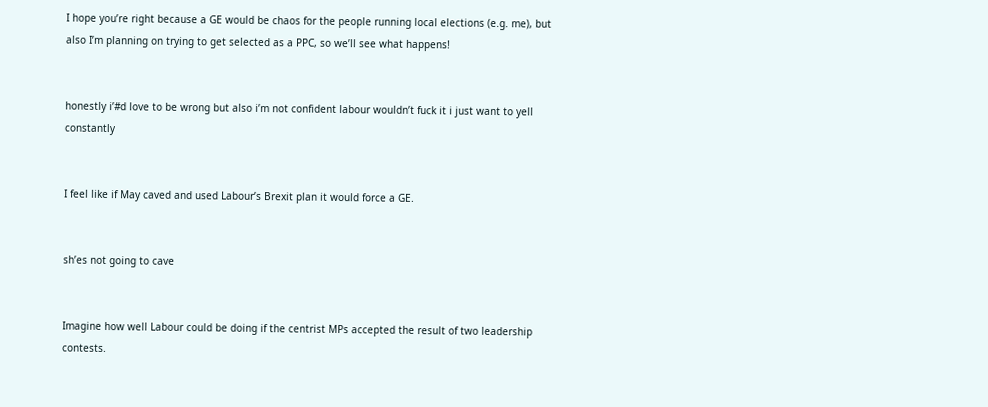I hope you’re right because a GE would be chaos for the people running local elections (e.g. me), but also I’m planning on trying to get selected as a PPC, so we’ll see what happens!


honestly i’#d love to be wrong but also i’m not confident labour wouldn’t fuck it i just want to yell constantly


I feel like if May caved and used Labour’s Brexit plan it would force a GE.


sh’es not going to cave


Imagine how well Labour could be doing if the centrist MPs accepted the result of two leadership contests.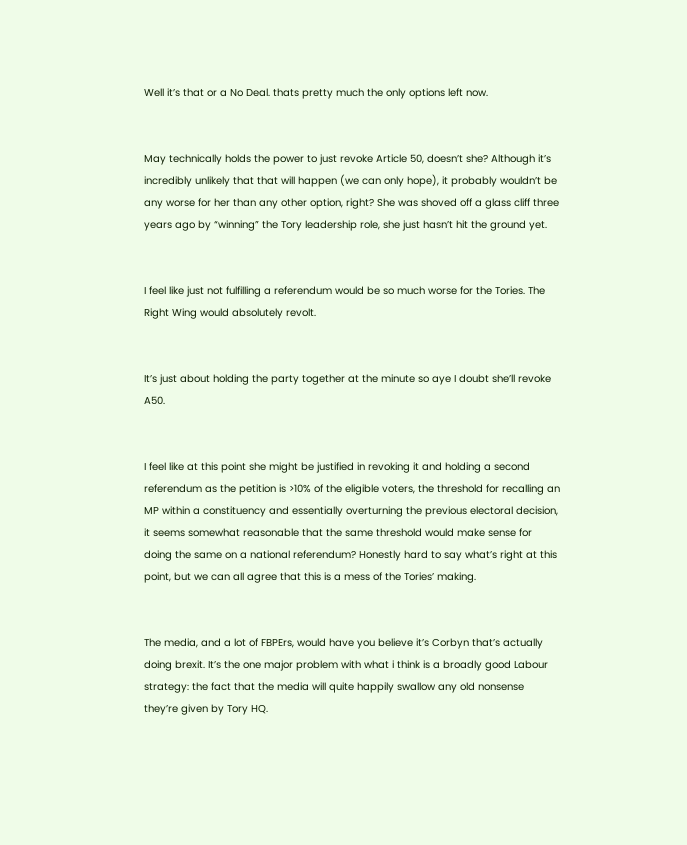Well it’s that or a No Deal. thats pretty much the only options left now.


May technically holds the power to just revoke Article 50, doesn’t she? Although it’s incredibly unlikely that that will happen (we can only hope), it probably wouldn’t be any worse for her than any other option, right? She was shoved off a glass cliff three years ago by “winning” the Tory leadership role, she just hasn’t hit the ground yet.


I feel like just not fulfilling a referendum would be so much worse for the Tories. The Right Wing would absolutely revolt.


It’s just about holding the party together at the minute so aye I doubt she’ll revoke A50.


I feel like at this point she might be justified in revoking it and holding a second referendum as the petition is >10% of the eligible voters, the threshold for recalling an MP within a constituency and essentially overturning the previous electoral decision, it seems somewhat reasonable that the same threshold would make sense for doing the same on a national referendum? Honestly hard to say what’s right at this point, but we can all agree that this is a mess of the Tories’ making.


The media, and a lot of FBPErs, would have you believe it’s Corbyn that’s actually doing brexit. It’s the one major problem with what i think is a broadly good Labour strategy: the fact that the media will quite happily swallow any old nonsense they’re given by Tory HQ.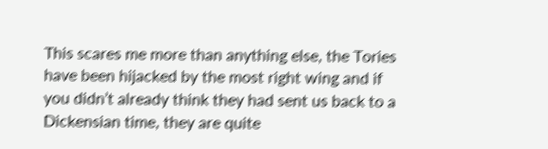This scares me more than anything else, the Tories have been hijacked by the most right wing and if you didn’t already think they had sent us back to a Dickensian time, they are quite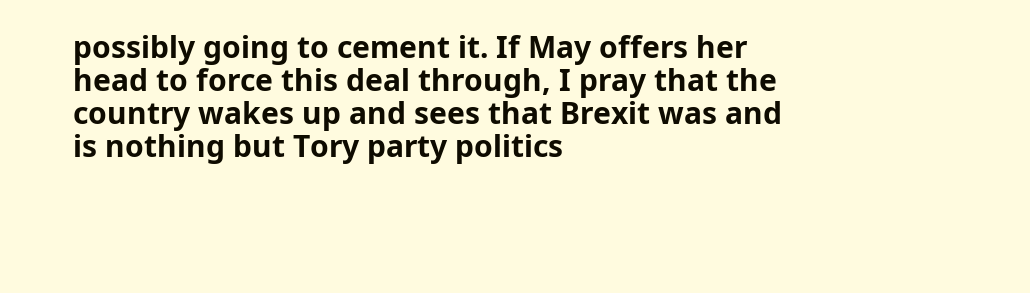possibly going to cement it. If May offers her head to force this deal through, I pray that the country wakes up and sees that Brexit was and is nothing but Tory party politics